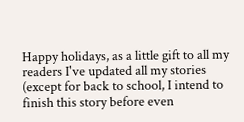Happy holidays, as a little gift to all my readers I've updated all my stories (except for back to school, I intend to finish this story before even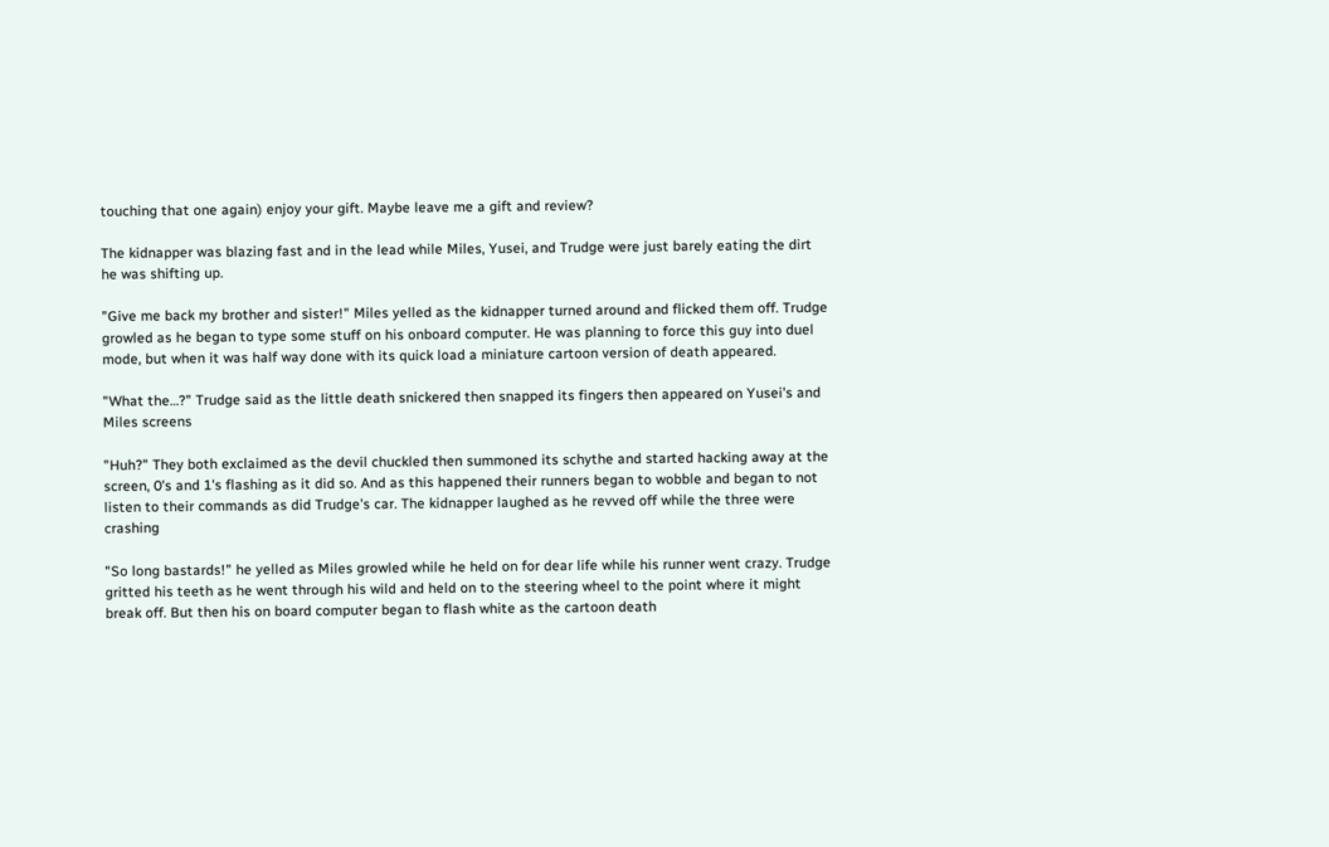touching that one again) enjoy your gift. Maybe leave me a gift and review?

The kidnapper was blazing fast and in the lead while Miles, Yusei, and Trudge were just barely eating the dirt he was shifting up.

"Give me back my brother and sister!" Miles yelled as the kidnapper turned around and flicked them off. Trudge growled as he began to type some stuff on his onboard computer. He was planning to force this guy into duel mode, but when it was half way done with its quick load a miniature cartoon version of death appeared.

"What the…?" Trudge said as the little death snickered then snapped its fingers then appeared on Yusei's and Miles screens

"Huh?" They both exclaimed as the devil chuckled then summoned its schythe and started hacking away at the screen, 0's and 1's flashing as it did so. And as this happened their runners began to wobble and began to not listen to their commands as did Trudge's car. The kidnapper laughed as he revved off while the three were crashing

"So long bastards!" he yelled as Miles growled while he held on for dear life while his runner went crazy. Trudge gritted his teeth as he went through his wild and held on to the steering wheel to the point where it might break off. But then his on board computer began to flash white as the cartoon death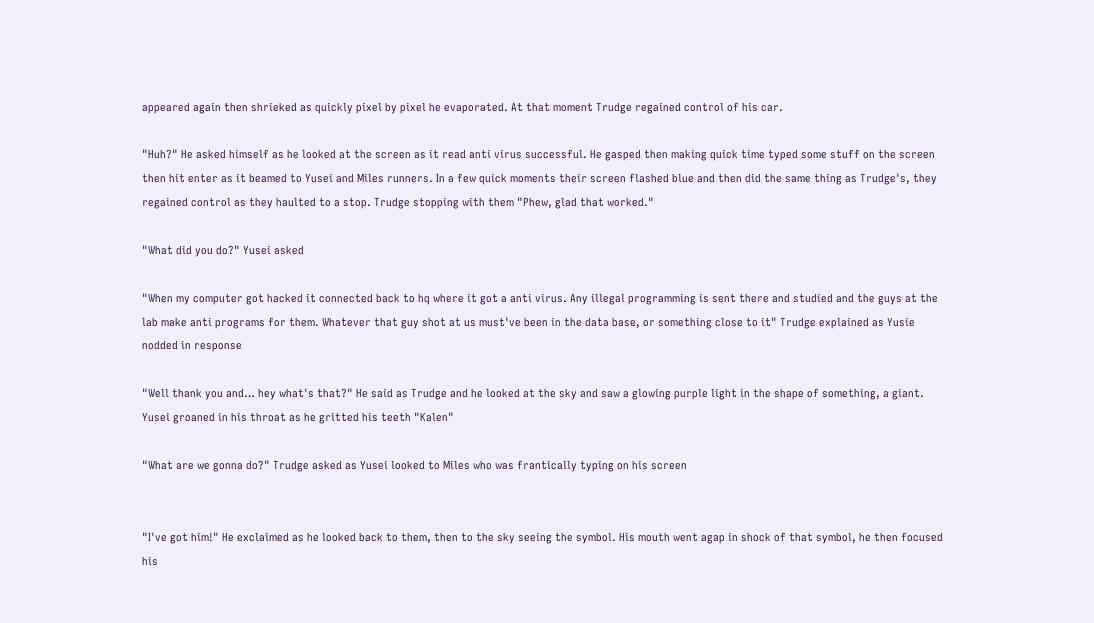appeared again then shrieked as quickly pixel by pixel he evaporated. At that moment Trudge regained control of his car.

"Huh?" He asked himself as he looked at the screen as it read anti virus successful. He gasped then making quick time typed some stuff on the screen then hit enter as it beamed to Yusei and Miles runners. In a few quick moments their screen flashed blue and then did the same thing as Trudge's, they regained control as they haulted to a stop. Trudge stopping with them "Phew, glad that worked."

"What did you do?" Yusei asked

"When my computer got hacked it connected back to hq where it got a anti virus. Any illegal programming is sent there and studied and the guys at the lab make anti programs for them. Whatever that guy shot at us must've been in the data base, or something close to it" Trudge explained as Yusie nodded in response

"Well thank you and… hey what's that?" He said as Trudge and he looked at the sky and saw a glowing purple light in the shape of something, a giant. Yusei groaned in his throat as he gritted his teeth "Kalen"

"What are we gonna do?" Trudge asked as Yusei looked to Miles who was frantically typing on his screen


"I've got him!" He exclaimed as he looked back to them, then to the sky seeing the symbol. His mouth went agap in shock of that symbol, he then focused his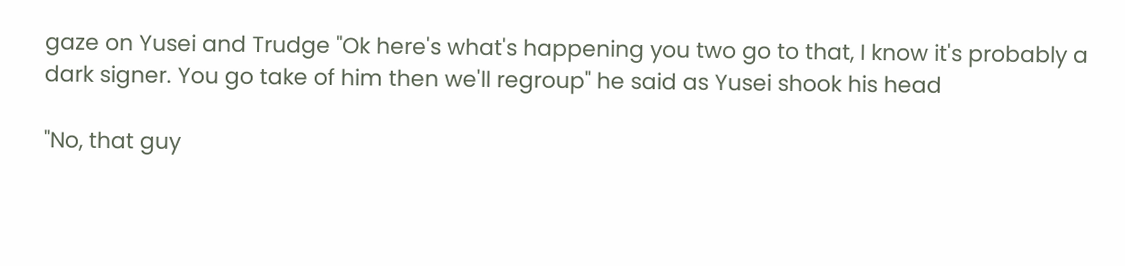gaze on Yusei and Trudge "Ok here's what's happening you two go to that, I know it's probably a dark signer. You go take of him then we'll regroup" he said as Yusei shook his head

"No, that guy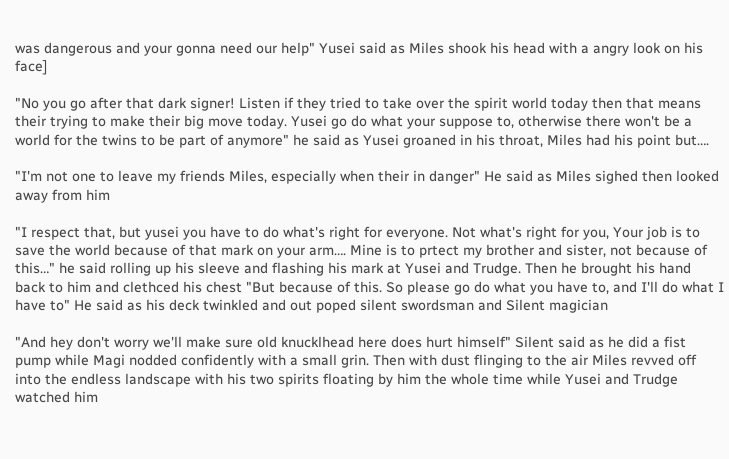was dangerous and your gonna need our help" Yusei said as Miles shook his head with a angry look on his face]

"No you go after that dark signer! Listen if they tried to take over the spirit world today then that means their trying to make their big move today. Yusei go do what your suppose to, otherwise there won't be a world for the twins to be part of anymore" he said as Yusei groaned in his throat, Miles had his point but….

"I'm not one to leave my friends Miles, especially when their in danger" He said as Miles sighed then looked away from him

"I respect that, but yusei you have to do what's right for everyone. Not what's right for you, Your job is to save the world because of that mark on your arm…. Mine is to prtect my brother and sister, not because of this…" he said rolling up his sleeve and flashing his mark at Yusei and Trudge. Then he brought his hand back to him and clethced his chest "But because of this. So please go do what you have to, and I'll do what I have to" He said as his deck twinkled and out poped silent swordsman and Silent magician

"And hey don't worry we'll make sure old knucklhead here does hurt himself" Silent said as he did a fist pump while Magi nodded confidently with a small grin. Then with dust flinging to the air Miles revved off into the endless landscape with his two spirits floating by him the whole time while Yusei and Trudge watched him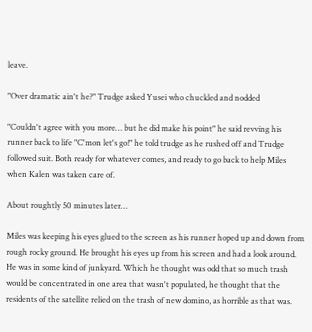leave.

"Over dramatic ain't he?" Trudge asked Yusei who chuckled and nodded

"Couldn't agree with you more… but he did make his point" he said revving his runner back to life "C'mon let's go!" he told trudge as he rushed off and Trudge followed suit. Both ready for whatever comes, and ready to go back to help Miles when Kalen was taken care of.

About roughtly 50 minutes later…

Miles was keeping his eyes glued to the screen as his runner hoped up and down from rough rocky ground. He brought his eyes up from his screen and had a look around. He was in some kind of junkyard. Which he thought was odd that so much trash would be concentrated in one area that wasn't populated, he thought that the residents of the satellite relied on the trash of new domino, as horrible as that was.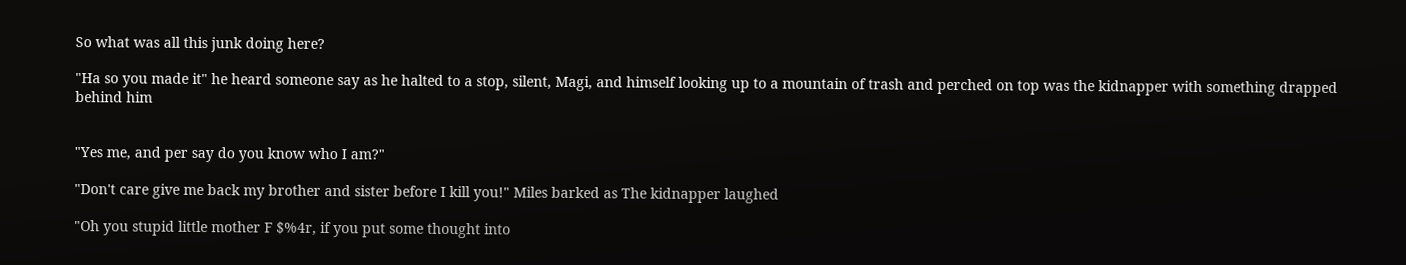So what was all this junk doing here?

"Ha so you made it" he heard someone say as he halted to a stop, silent, Magi, and himself looking up to a mountain of trash and perched on top was the kidnapper with something drapped behind him


"Yes me, and per say do you know who I am?"

"Don't care give me back my brother and sister before I kill you!" Miles barked as The kidnapper laughed

"Oh you stupid little mother F $%4r, if you put some thought into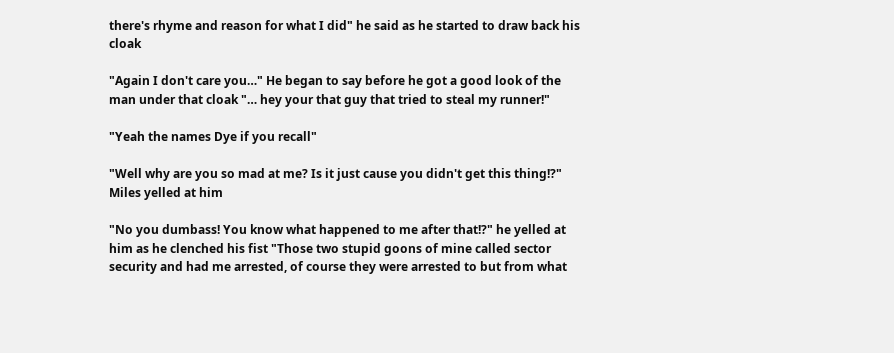there's rhyme and reason for what I did" he said as he started to draw back his cloak

"Again I don't care you…" He began to say before he got a good look of the man under that cloak "… hey your that guy that tried to steal my runner!"

"Yeah the names Dye if you recall"

"Well why are you so mad at me? Is it just cause you didn't get this thing!?" Miles yelled at him

"No you dumbass! You know what happened to me after that!?" he yelled at him as he clenched his fist "Those two stupid goons of mine called sector security and had me arrested, of course they were arrested to but from what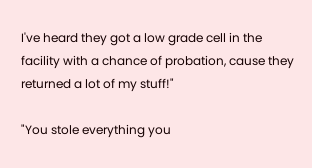I've heard they got a low grade cell in the facility with a chance of probation, cause they returned a lot of my stuff!"

"You stole everything you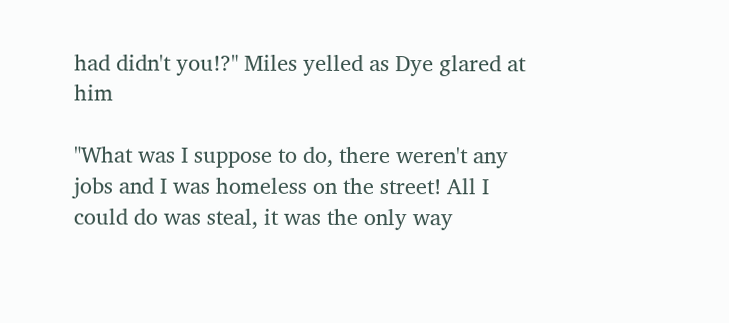had didn't you!?" Miles yelled as Dye glared at him

"What was I suppose to do, there weren't any jobs and I was homeless on the street! All I could do was steal, it was the only way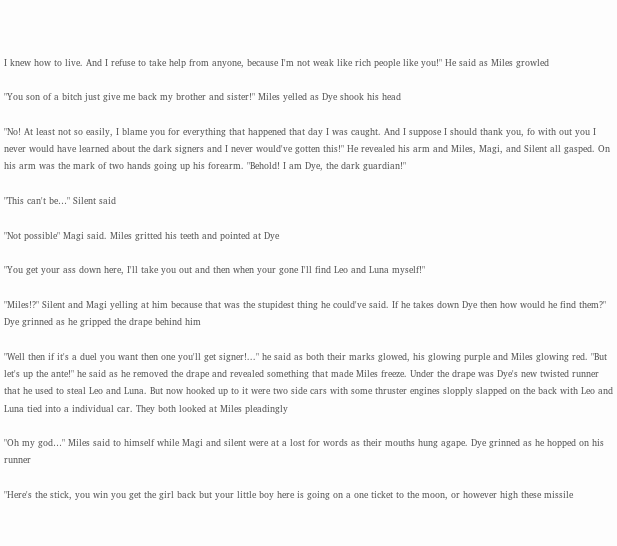I knew how to live. And I refuse to take help from anyone, because I'm not weak like rich people like you!" He said as Miles growled

"You son of a bitch just give me back my brother and sister!" Miles yelled as Dye shook his head

"No! At least not so easily, I blame you for everything that happened that day I was caught. And I suppose I should thank you, fo with out you I never would have learned about the dark signers and I never would've gotten this!" He revealed his arm and Miles, Magi, and Silent all gasped. On his arm was the mark of two hands going up his forearm. "Behold! I am Dye, the dark guardian!"

"This can't be…" Silent said

"Not possible" Magi said. Miles gritted his teeth and pointed at Dye

"You get your ass down here, I'll take you out and then when your gone I'll find Leo and Luna myself!"

"Miles!?" Silent and Magi yelling at him because that was the stupidest thing he could've said. If he takes down Dye then how would he find them?" Dye grinned as he gripped the drape behind him

"Well then if it's a duel you want then one you'll get signer!..." he said as both their marks glowed, his glowing purple and Miles glowing red. "But let's up the ante!" he said as he removed the drape and revealed something that made Miles freeze. Under the drape was Dye's new twisted runner that he used to steal Leo and Luna. But now hooked up to it were two side cars with some thruster engines slopply slapped on the back with Leo and Luna tied into a individual car. They both looked at Miles pleadingly

"Oh my god…" Miles said to himself while Magi and silent were at a lost for words as their mouths hung agape. Dye grinned as he hopped on his runner

"Here's the stick, you win you get the girl back but your little boy here is going on a one ticket to the moon, or however high these missile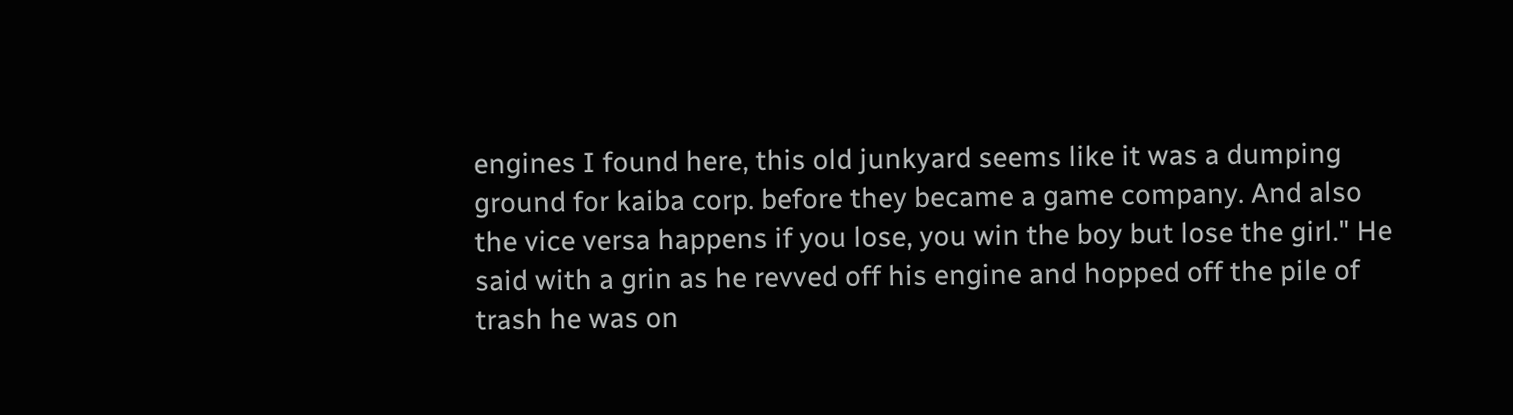engines I found here, this old junkyard seems like it was a dumping ground for kaiba corp. before they became a game company. And also the vice versa happens if you lose, you win the boy but lose the girl." He said with a grin as he revved off his engine and hopped off the pile of trash he was on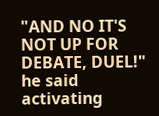"AND NO IT'S NOT UP FOR DEBATE, DUEL!" he said activating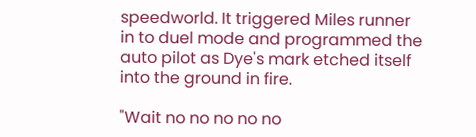speedworld. It triggered Miles runner in to duel mode and programmed the auto pilot as Dye's mark etched itself into the ground in fire.

"Wait no no no no no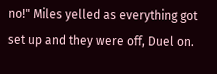no!" Miles yelled as everything got set up and they were off, Duel on.